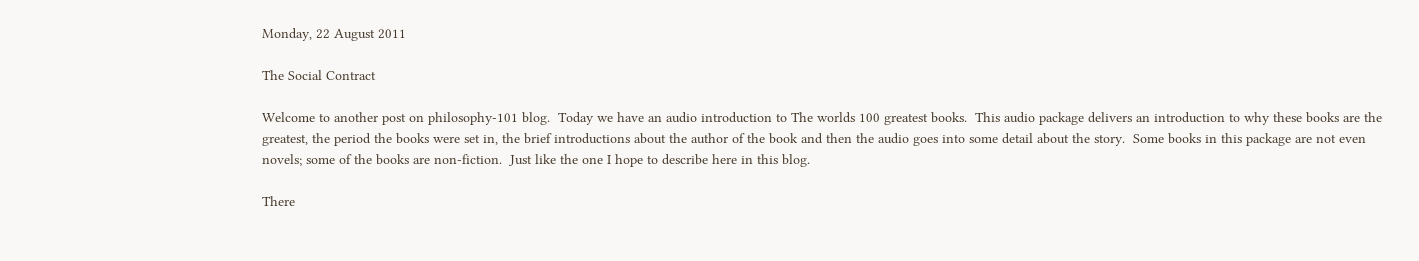Monday, 22 August 2011

The Social Contract

Welcome to another post on philosophy-101 blog.  Today we have an audio introduction to The worlds 100 greatest books.  This audio package delivers an introduction to why these books are the greatest, the period the books were set in, the brief introductions about the author of the book and then the audio goes into some detail about the story.  Some books in this package are not even novels; some of the books are non-fiction.  Just like the one I hope to describe here in this blog.

There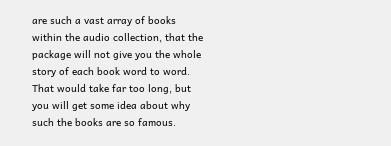are such a vast array of books within the audio collection, that the package will not give you the whole story of each book word to word.  That would take far too long, but you will get some idea about why such the books are so famous.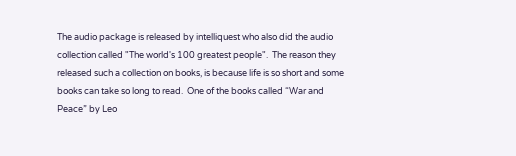The audio package is released by intelliquest who also did the audio collection called "The world's 100 greatest people".  The reason they released such a collection on books, is because life is so short and some books can take so long to read.  One of the books called “War and Peace” by Leo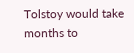Tolstoy would take months to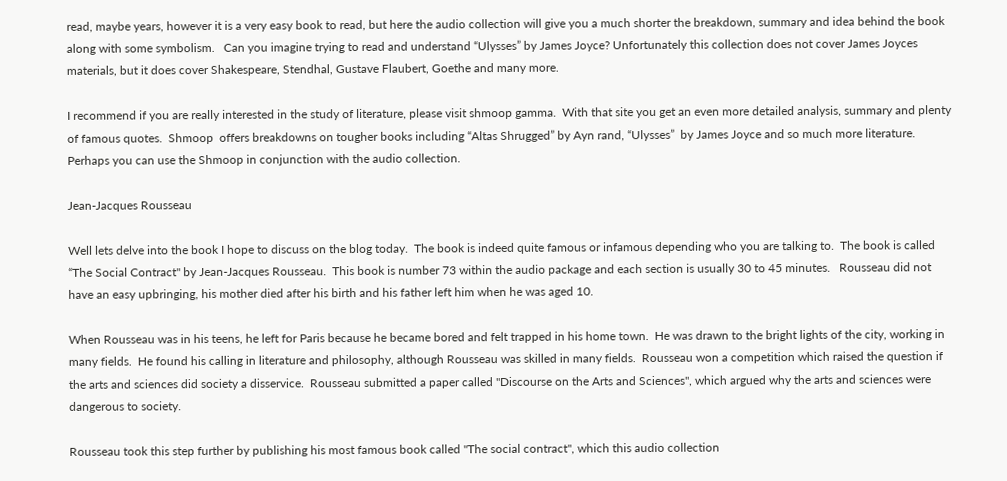read, maybe years, however it is a very easy book to read, but here the audio collection will give you a much shorter the breakdown, summary and idea behind the book along with some symbolism.   Can you imagine trying to read and understand “Ulysses” by James Joyce? Unfortunately this collection does not cover James Joyces materials, but it does cover Shakespeare, Stendhal, Gustave Flaubert, Goethe and many more.

I recommend if you are really interested in the study of literature, please visit shmoop gamma.  With that site you get an even more detailed analysis, summary and plenty of famous quotes.  Shmoop  offers breakdowns on tougher books including “Altas Shrugged” by Ayn rand, “Ulysses”  by James Joyce and so much more literature.  Perhaps you can use the Shmoop in conjunction with the audio collection.

Jean-Jacques Rousseau

Well lets delve into the book I hope to discuss on the blog today.  The book is indeed quite famous or infamous depending who you are talking to.  The book is called “The Social Contract" by Jean-Jacques Rousseau.  This book is number 73 within the audio package and each section is usually 30 to 45 minutes.   Rousseau did not have an easy upbringing, his mother died after his birth and his father left him when he was aged 10.

When Rousseau was in his teens, he left for Paris because he became bored and felt trapped in his home town.  He was drawn to the bright lights of the city, working in many fields.  He found his calling in literature and philosophy, although Rousseau was skilled in many fields.  Rousseau won a competition which raised the question if the arts and sciences did society a disservice.  Rousseau submitted a paper called "Discourse on the Arts and Sciences", which argued why the arts and sciences were dangerous to society.

Rousseau took this step further by publishing his most famous book called "The social contract", which this audio collection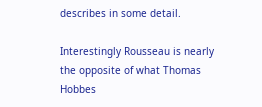describes in some detail.

Interestingly Rousseau is nearly the opposite of what Thomas Hobbes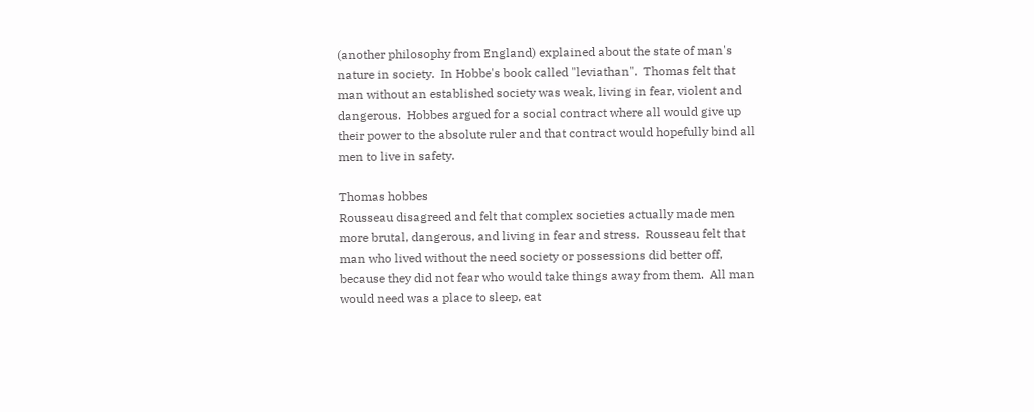(another philosophy from England) explained about the state of man's nature in society.  In Hobbe's book called "leviathan".  Thomas felt that man without an established society was weak, living in fear, violent and dangerous.  Hobbes argued for a social contract where all would give up their power to the absolute ruler and that contract would hopefully bind all men to live in safety.

Thomas hobbes
Rousseau disagreed and felt that complex societies actually made men more brutal, dangerous, and living in fear and stress.  Rousseau felt that man who lived without the need society or possessions did better off, because they did not fear who would take things away from them.  All man would need was a place to sleep, eat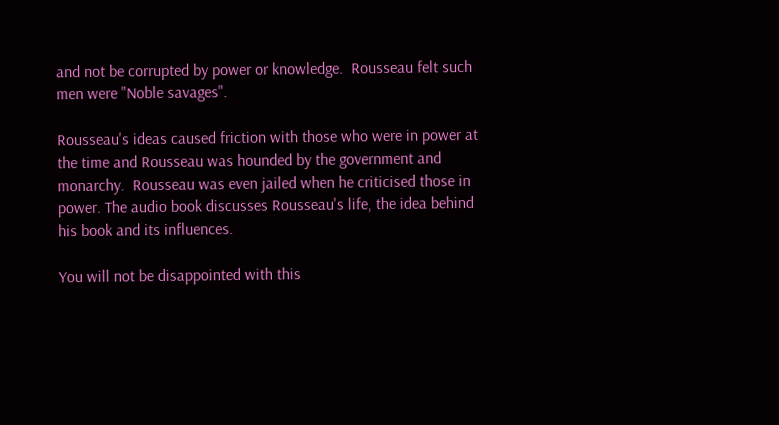and not be corrupted by power or knowledge.  Rousseau felt such men were "Noble savages".

Rousseau's ideas caused friction with those who were in power at the time and Rousseau was hounded by the government and monarchy.  Rousseau was even jailed when he criticised those in power. The audio book discusses Rousseau's life, the idea behind his book and its influences.

You will not be disappointed with this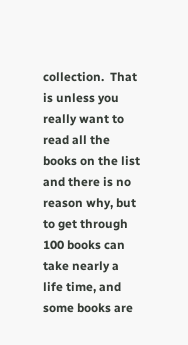collection.  That is unless you really want to read all the books on the list and there is no reason why, but to get through 100 books can take nearly a life time, and some books are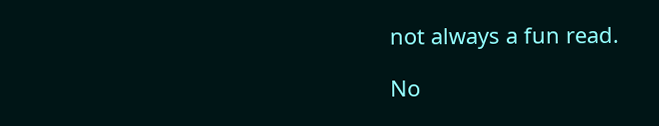not always a fun read.

No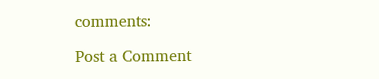comments:

Post a Comment